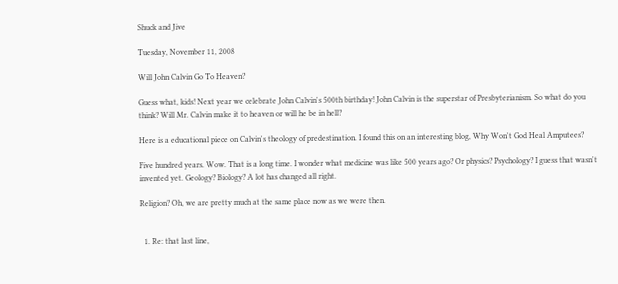Shuck and Jive

Tuesday, November 11, 2008

Will John Calvin Go To Heaven?

Guess what, kids! Next year we celebrate John Calvin's 500th birthday! John Calvin is the superstar of Presbyterianism. So what do you think? Will Mr. Calvin make it to heaven or will he be in hell?

Here is a educational piece on Calvin's theology of predestination. I found this on an interesting blog, Why Won't God Heal Amputees?

Five hundred years. Wow. That is a long time. I wonder what medicine was like 500 years ago? Or physics? Psychology? I guess that wasn't invented yet. Geology? Biology? A lot has changed all right.

Religion? Oh, we are pretty much at the same place now as we were then.


  1. Re: that last line,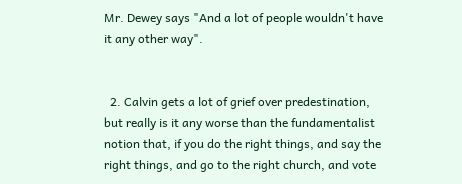Mr. Dewey says "And a lot of people wouldn't have it any other way".


  2. Calvin gets a lot of grief over predestination, but really is it any worse than the fundamentalist notion that, if you do the right things, and say the right things, and go to the right church, and vote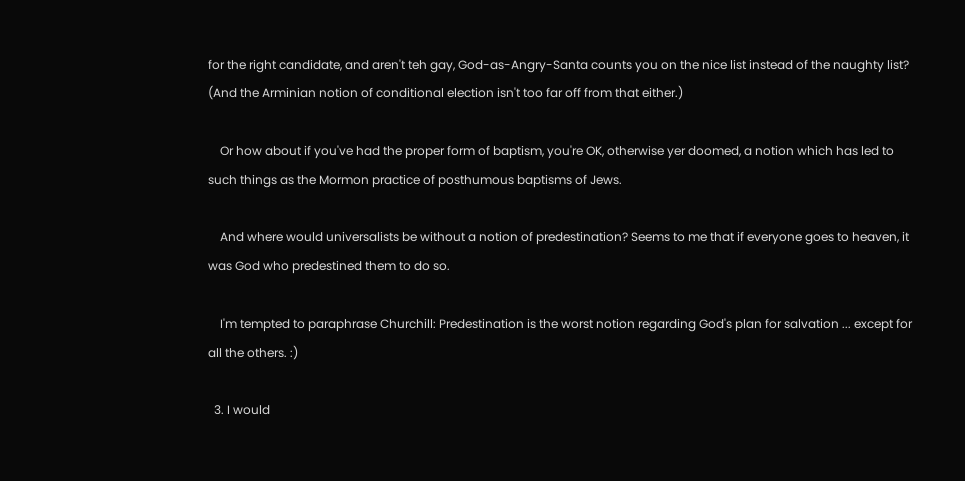for the right candidate, and aren't teh gay, God-as-Angry-Santa counts you on the nice list instead of the naughty list? (And the Arminian notion of conditional election isn't too far off from that either.)

    Or how about if you've had the proper form of baptism, you're OK, otherwise yer doomed, a notion which has led to such things as the Mormon practice of posthumous baptisms of Jews.

    And where would universalists be without a notion of predestination? Seems to me that if everyone goes to heaven, it was God who predestined them to do so.

    I'm tempted to paraphrase Churchill: Predestination is the worst notion regarding God's plan for salvation ... except for all the others. :)

  3. I would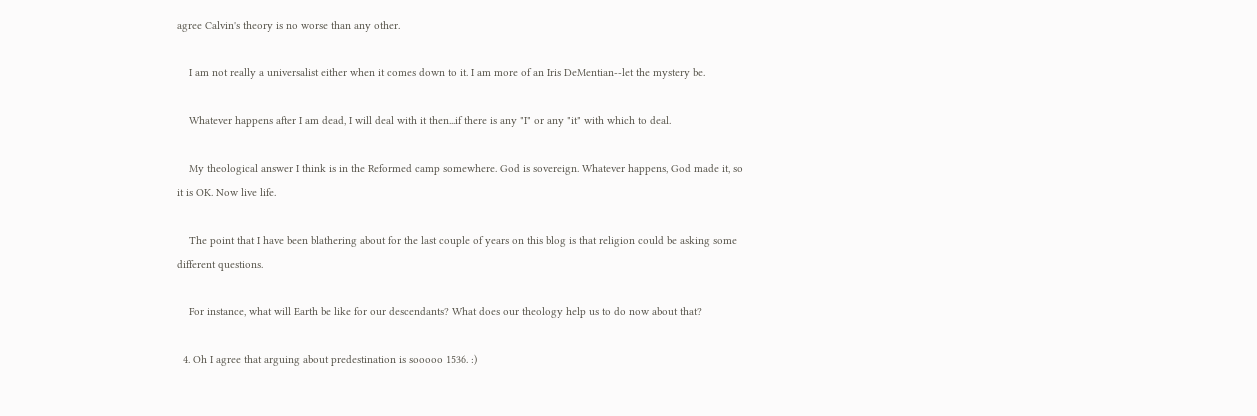agree Calvin's theory is no worse than any other.

    I am not really a universalist either when it comes down to it. I am more of an Iris DeMentian--let the mystery be.

    Whatever happens after I am dead, I will deal with it then...if there is any "I" or any "it" with which to deal.

    My theological answer I think is in the Reformed camp somewhere. God is sovereign. Whatever happens, God made it, so it is OK. Now live life.

    The point that I have been blathering about for the last couple of years on this blog is that religion could be asking some different questions.

    For instance, what will Earth be like for our descendants? What does our theology help us to do now about that?

  4. Oh I agree that arguing about predestination is sooooo 1536. :)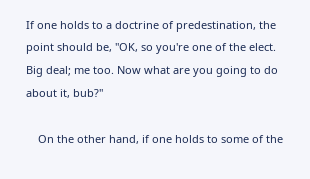If one holds to a doctrine of predestination, the point should be, "OK, so you're one of the elect. Big deal; me too. Now what are you going to do about it, bub?"

    On the other hand, if one holds to some of the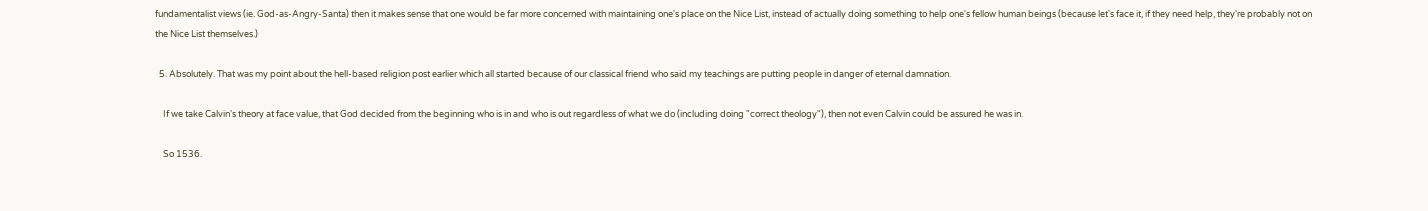fundamentalist views (ie. God-as-Angry-Santa) then it makes sense that one would be far more concerned with maintaining one's place on the Nice List, instead of actually doing something to help one's fellow human beings (because let's face it, if they need help, they're probably not on the Nice List themselves.)

  5. Absolutely. That was my point about the hell-based religion post earlier which all started because of our classical friend who said my teachings are putting people in danger of eternal damnation.

    If we take Calvin's theory at face value, that God decided from the beginning who is in and who is out regardless of what we do (including doing "correct theology"), then not even Calvin could be assured he was in.

    So 1536.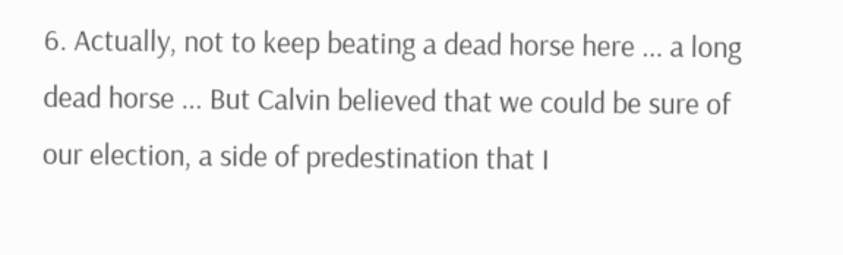6. Actually, not to keep beating a dead horse here ... a long dead horse ... But Calvin believed that we could be sure of our election, a side of predestination that I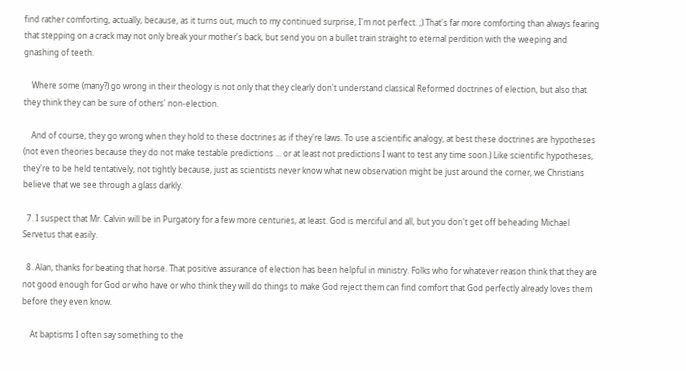find rather comforting, actually, because, as it turns out, much to my continued surprise, I'm not perfect. ;) That's far more comforting than always fearing that stepping on a crack may not only break your mother's back, but send you on a bullet train straight to eternal perdition with the weeping and gnashing of teeth.

    Where some (many?) go wrong in their theology is not only that they clearly don't understand classical Reformed doctrines of election, but also that they think they can be sure of others' non-election.

    And of course, they go wrong when they hold to these doctrines as if they're laws. To use a scientific analogy, at best these doctrines are hypotheses (not even theories because they do not make testable predictions ... or at least not predictions I want to test any time soon.) Like scientific hypotheses, they're to be held tentatively, not tightly because, just as scientists never know what new observation might be just around the corner, we Christians believe that we see through a glass darkly.

  7. I suspect that Mr. Calvin will be in Purgatory for a few more centuries, at least. God is merciful and all, but you don't get off beheading Michael Servetus that easily.

  8. Alan, thanks for beating that horse. That positive assurance of election has been helpful in ministry. Folks who for whatever reason think that they are not good enough for God or who have or who think they will do things to make God reject them can find comfort that God perfectly already loves them before they even know.

    At baptisms I often say something to the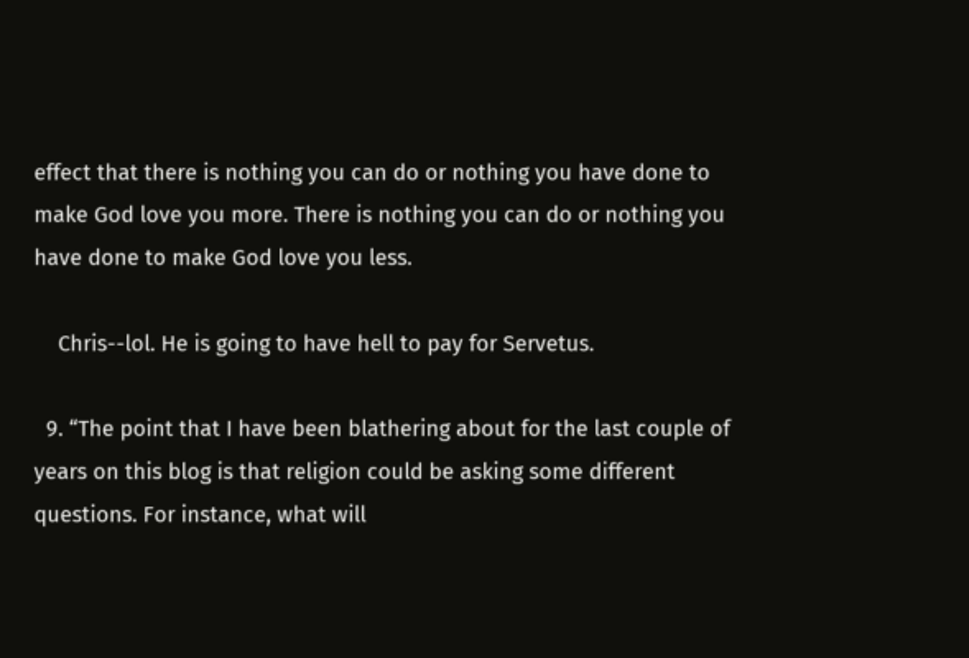effect that there is nothing you can do or nothing you have done to make God love you more. There is nothing you can do or nothing you have done to make God love you less.

    Chris--lol. He is going to have hell to pay for Servetus.

  9. “The point that I have been blathering about for the last couple of years on this blog is that religion could be asking some different questions. For instance, what will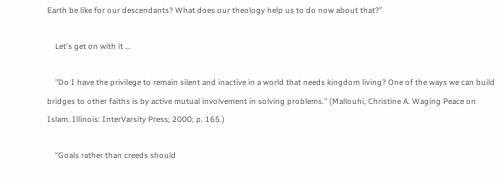Earth be like for our descendants? What does our theology help us to do now about that?”

    Let's get on with it ...

    "Do I have the privilege to remain silent and inactive in a world that needs kingdom living? One of the ways we can build bridges to other faiths is by active mutual involvement in solving problems." (Mallouhi, Christine A. Waging Peace on Islam. Illinois: InterVarsity Press; 2000; p. 165.)

    “Goals rather than creeds should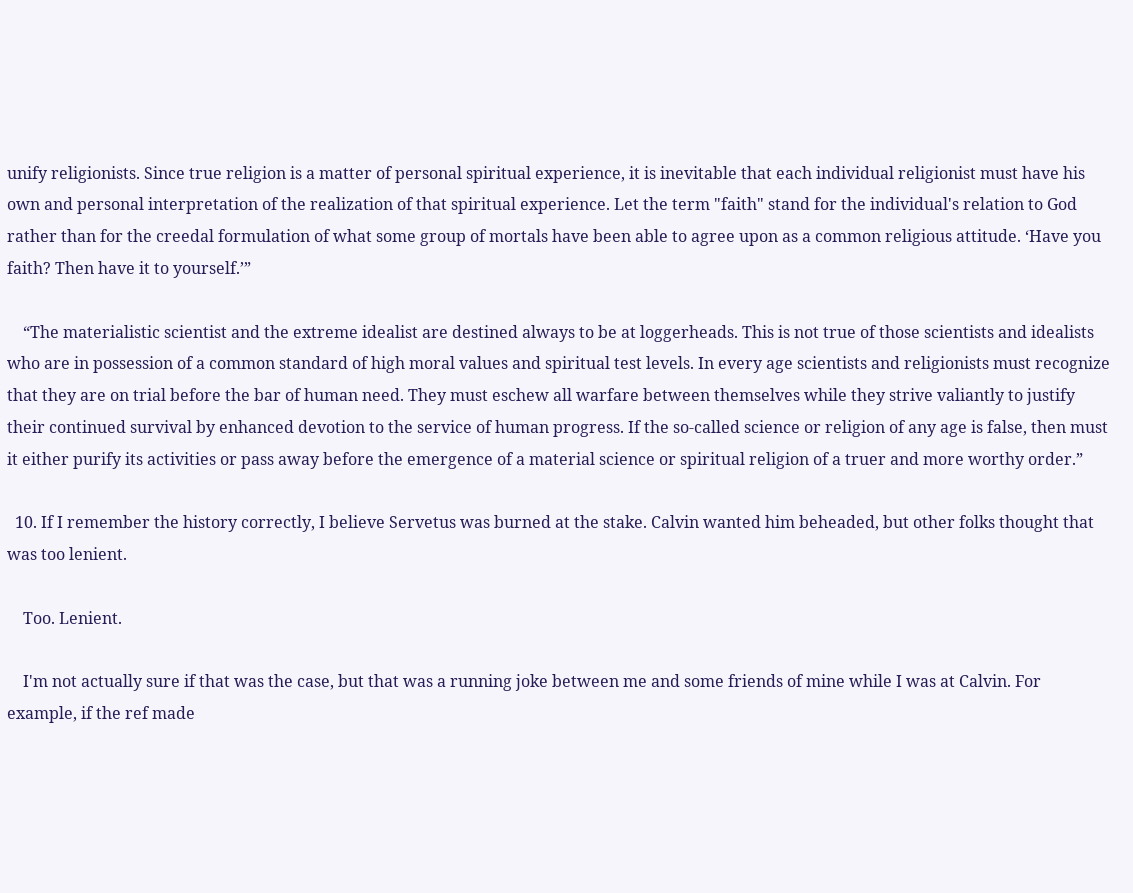unify religionists. Since true religion is a matter of personal spiritual experience, it is inevitable that each individual religionist must have his own and personal interpretation of the realization of that spiritual experience. Let the term "faith" stand for the individual's relation to God rather than for the creedal formulation of what some group of mortals have been able to agree upon as a common religious attitude. ‘Have you faith? Then have it to yourself.’”

    “The materialistic scientist and the extreme idealist are destined always to be at loggerheads. This is not true of those scientists and idealists who are in possession of a common standard of high moral values and spiritual test levels. In every age scientists and religionists must recognize that they are on trial before the bar of human need. They must eschew all warfare between themselves while they strive valiantly to justify their continued survival by enhanced devotion to the service of human progress. If the so-called science or religion of any age is false, then must it either purify its activities or pass away before the emergence of a material science or spiritual religion of a truer and more worthy order.”

  10. If I remember the history correctly, I believe Servetus was burned at the stake. Calvin wanted him beheaded, but other folks thought that was too lenient.

    Too. Lenient.

    I'm not actually sure if that was the case, but that was a running joke between me and some friends of mine while I was at Calvin. For example, if the ref made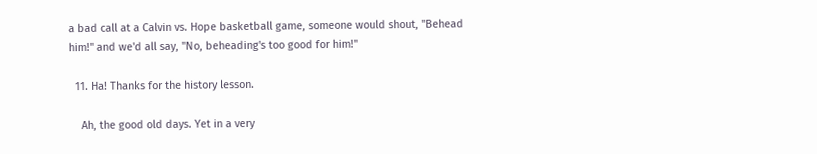a bad call at a Calvin vs. Hope basketball game, someone would shout, "Behead him!" and we'd all say, "No, beheading's too good for him!"

  11. Ha! Thanks for the history lesson.

    Ah, the good old days. Yet in a very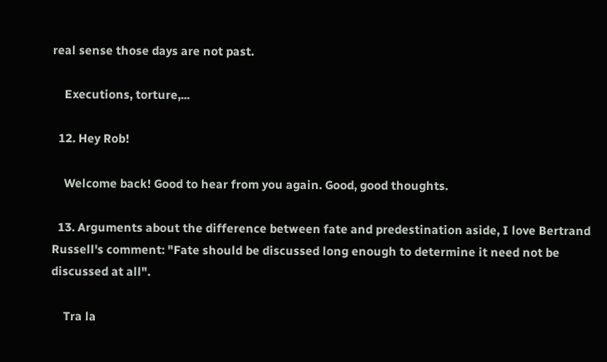real sense those days are not past.

    Executions, torture,...

  12. Hey Rob!

    Welcome back! Good to hear from you again. Good, good thoughts.

  13. Arguments about the difference between fate and predestination aside, I love Bertrand Russell's comment: "Fate should be discussed long enough to determine it need not be discussed at all".

    Tra la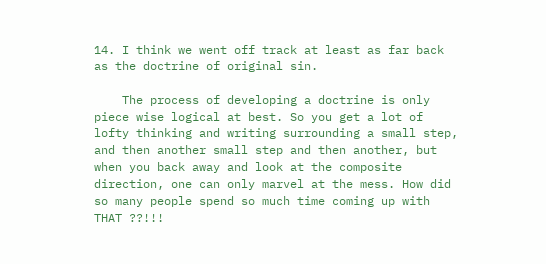14. I think we went off track at least as far back as the doctrine of original sin.

    The process of developing a doctrine is only piece wise logical at best. So you get a lot of lofty thinking and writing surrounding a small step, and then another small step and then another, but when you back away and look at the composite direction, one can only marvel at the mess. How did so many people spend so much time coming up with THAT ??!!!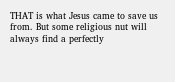THAT is what Jesus came to save us from. But some religious nut will always find a perfectly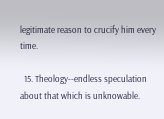legitimate reason to crucify him every time.

  15. Theology--endless speculation about that which is unknowable.